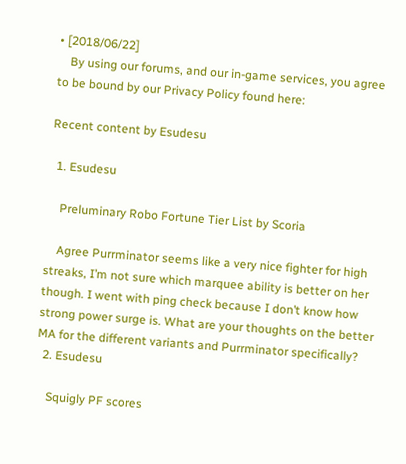• [2018/06/22]
    By using our forums, and our in-game services, you agree to be bound by our Privacy Policy found here:

Recent content by Esudesu

  1. Esudesu

    Preluminary Robo Fortune Tier List by Scoria

    Agree Purrminator seems like a very nice fighter for high streaks, I’m not sure which marquee ability is better on her though. I went with ping check because I don’t know how strong power surge is. What are your thoughts on the better MA for the different variants and Purrminator specifically?
  2. Esudesu

    Squigly PF scores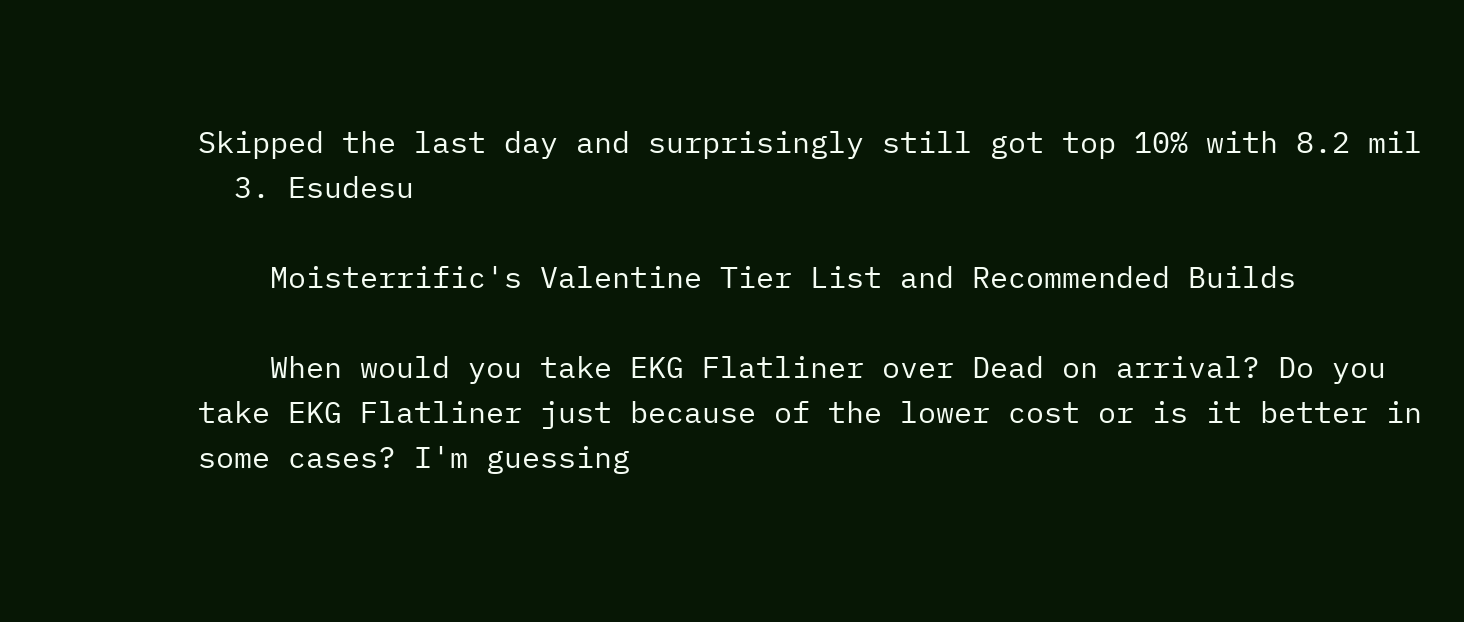Skipped the last day and surprisingly still got top 10% with 8.2 mil
  3. Esudesu

    Moisterrific's Valentine Tier List and Recommended Builds

    When would you take EKG Flatliner over Dead on arrival? Do you take EKG Flatliner just because of the lower cost or is it better in some cases? I'm guessing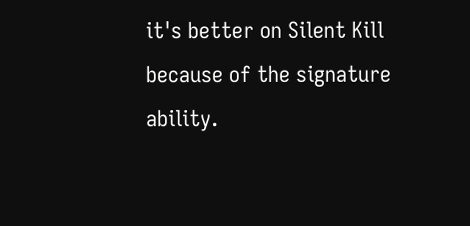it's better on Silent Kill because of the signature ability.